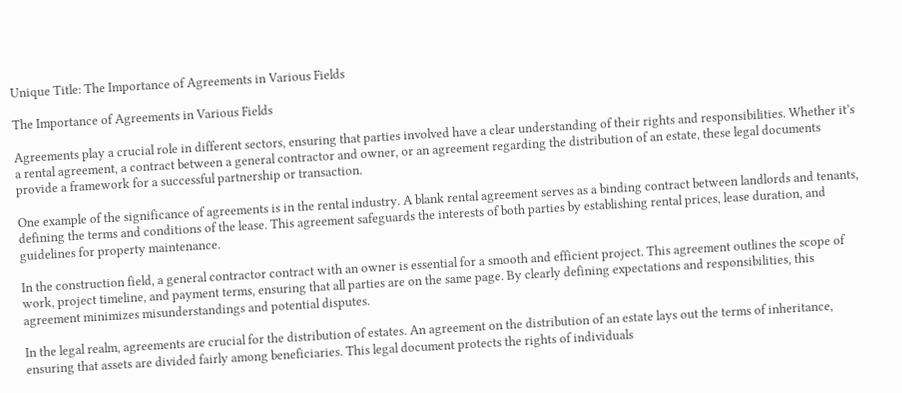Unique Title: The Importance of Agreements in Various Fields

The Importance of Agreements in Various Fields

Agreements play a crucial role in different sectors, ensuring that parties involved have a clear understanding of their rights and responsibilities. Whether it’s a rental agreement, a contract between a general contractor and owner, or an agreement regarding the distribution of an estate, these legal documents provide a framework for a successful partnership or transaction.

One example of the significance of agreements is in the rental industry. A blank rental agreement serves as a binding contract between landlords and tenants, defining the terms and conditions of the lease. This agreement safeguards the interests of both parties by establishing rental prices, lease duration, and guidelines for property maintenance.

In the construction field, a general contractor contract with an owner is essential for a smooth and efficient project. This agreement outlines the scope of work, project timeline, and payment terms, ensuring that all parties are on the same page. By clearly defining expectations and responsibilities, this agreement minimizes misunderstandings and potential disputes.

In the legal realm, agreements are crucial for the distribution of estates. An agreement on the distribution of an estate lays out the terms of inheritance, ensuring that assets are divided fairly among beneficiaries. This legal document protects the rights of individuals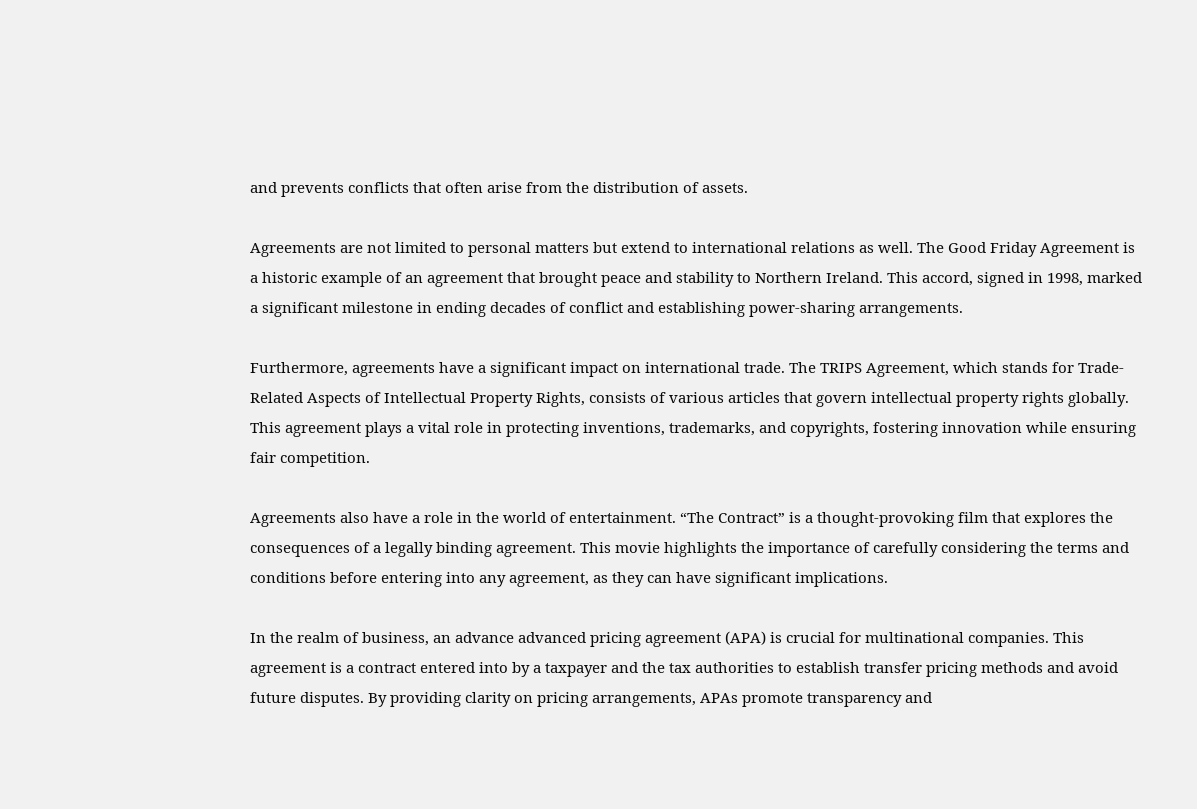and prevents conflicts that often arise from the distribution of assets.

Agreements are not limited to personal matters but extend to international relations as well. The Good Friday Agreement is a historic example of an agreement that brought peace and stability to Northern Ireland. This accord, signed in 1998, marked a significant milestone in ending decades of conflict and establishing power-sharing arrangements.

Furthermore, agreements have a significant impact on international trade. The TRIPS Agreement, which stands for Trade-Related Aspects of Intellectual Property Rights, consists of various articles that govern intellectual property rights globally. This agreement plays a vital role in protecting inventions, trademarks, and copyrights, fostering innovation while ensuring fair competition.

Agreements also have a role in the world of entertainment. “The Contract” is a thought-provoking film that explores the consequences of a legally binding agreement. This movie highlights the importance of carefully considering the terms and conditions before entering into any agreement, as they can have significant implications.

In the realm of business, an advance advanced pricing agreement (APA) is crucial for multinational companies. This agreement is a contract entered into by a taxpayer and the tax authorities to establish transfer pricing methods and avoid future disputes. By providing clarity on pricing arrangements, APAs promote transparency and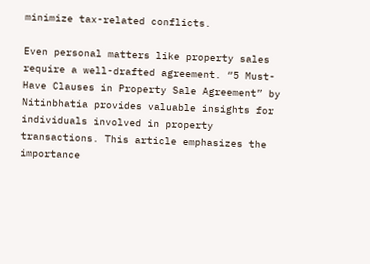minimize tax-related conflicts.

Even personal matters like property sales require a well-drafted agreement. “5 Must-Have Clauses in Property Sale Agreement” by Nitinbhatia provides valuable insights for individuals involved in property transactions. This article emphasizes the importance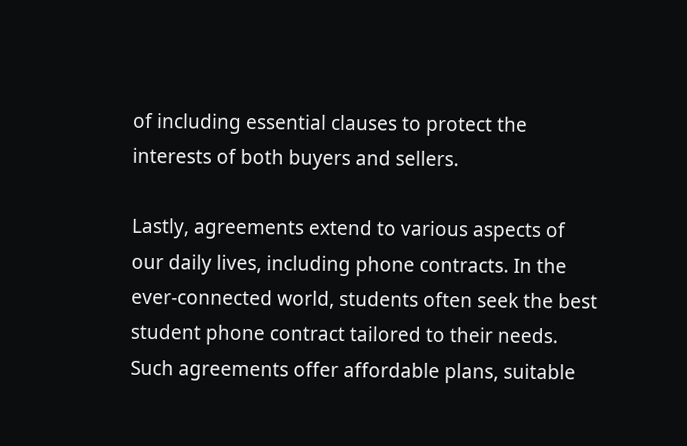of including essential clauses to protect the interests of both buyers and sellers.

Lastly, agreements extend to various aspects of our daily lives, including phone contracts. In the ever-connected world, students often seek the best student phone contract tailored to their needs. Such agreements offer affordable plans, suitable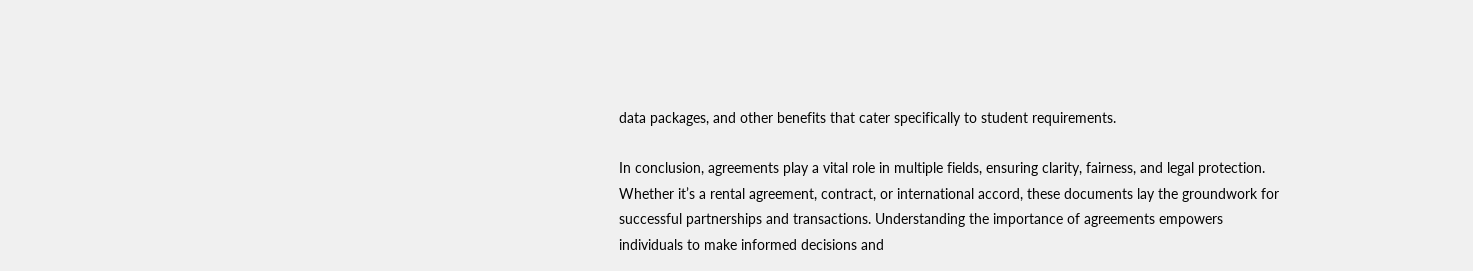data packages, and other benefits that cater specifically to student requirements.

In conclusion, agreements play a vital role in multiple fields, ensuring clarity, fairness, and legal protection. Whether it’s a rental agreement, contract, or international accord, these documents lay the groundwork for successful partnerships and transactions. Understanding the importance of agreements empowers individuals to make informed decisions and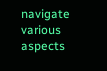navigate various aspects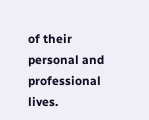of their personal and professional lives.